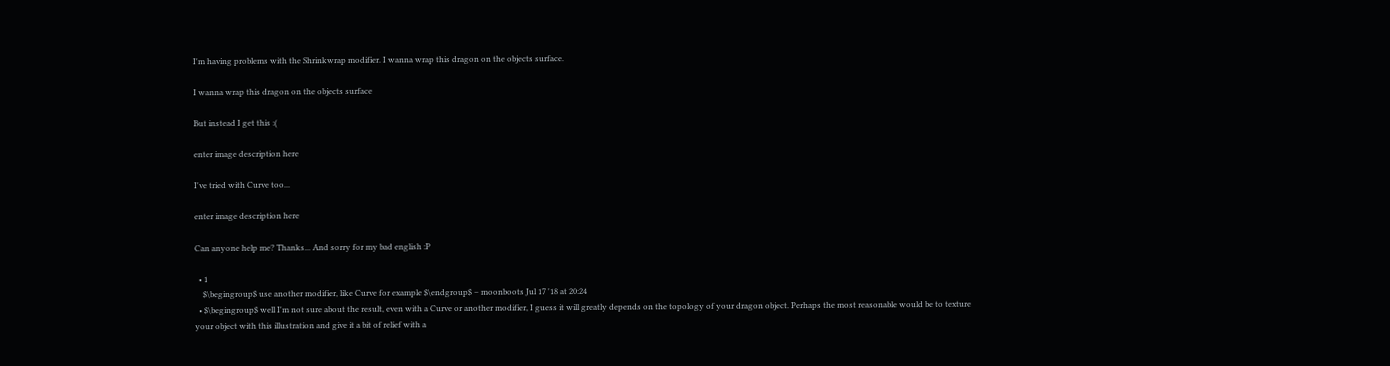I'm having problems with the Shrinkwrap modifier. I wanna wrap this dragon on the objects surface.

I wanna wrap this dragon on the objects surface

But instead I get this :(

enter image description here

I've tried with Curve too...

enter image description here

Can anyone help me? Thanks... And sorry for my bad english :P

  • 1
    $\begingroup$ use another modifier, like Curve for example $\endgroup$ – moonboots Jul 17 '18 at 20:24
  • $\begingroup$ well I'm not sure about the result, even with a Curve or another modifier, I guess it will greatly depends on the topology of your dragon object. Perhaps the most reasonable would be to texture your object with this illustration and give it a bit of relief with a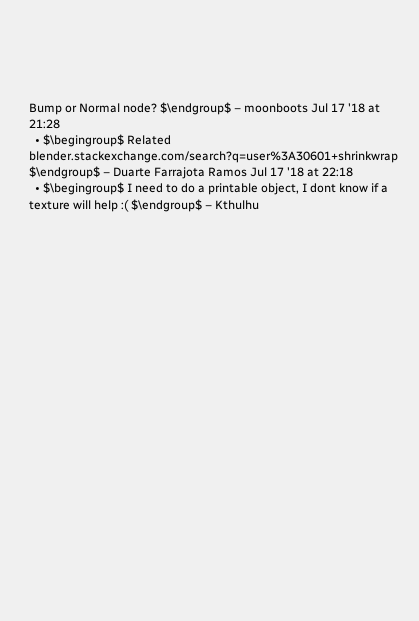Bump or Normal node? $\endgroup$ – moonboots Jul 17 '18 at 21:28
  • $\begingroup$ Related blender.stackexchange.com/search?q=user%3A30601+shrinkwrap $\endgroup$ – Duarte Farrajota Ramos Jul 17 '18 at 22:18
  • $\begingroup$ I need to do a printable object, I dont know if a texture will help :( $\endgroup$ – Kthulhu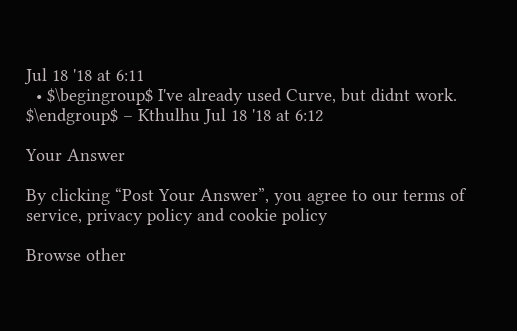Jul 18 '18 at 6:11
  • $\begingroup$ I've already used Curve, but didnt work. $\endgroup$ – Kthulhu Jul 18 '18 at 6:12

Your Answer

By clicking “Post Your Answer”, you agree to our terms of service, privacy policy and cookie policy

Browse other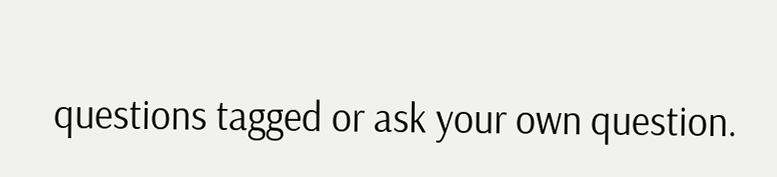questions tagged or ask your own question.